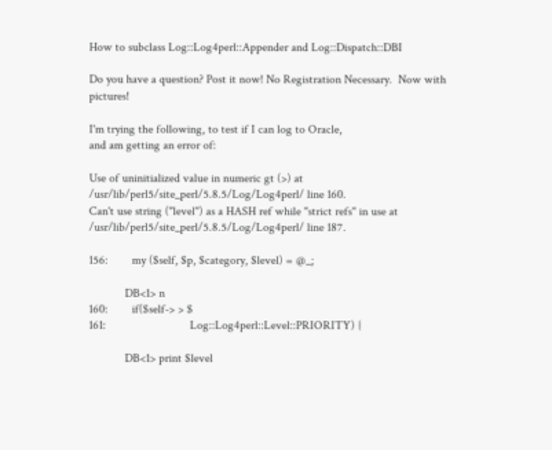How to subclass Log::Log4perl::Appender and Log::Dispatch::DBI

Do you have a question? Post it now! No Registration Necessary.  Now with pictures!

I'm trying the following, to test if I can log to Oracle,
and am getting an error of:

Use of uninitialized value in numeric gt (>) at
/usr/lib/perl5/site_perl/5.8.5/Log/Log4perl/ line 160.
Can't use string ("level") as a HASH ref while "strict refs" in use at
/usr/lib/perl5/site_perl/5.8.5/Log/Log4perl/ line 187.

156:        my ($self, $p, $category, $level) = @_;

            DB<1> n
160:        if($self-> > $
161:                            Log::Log4perl::Level::PRIORITY) {

            DB<1> print $level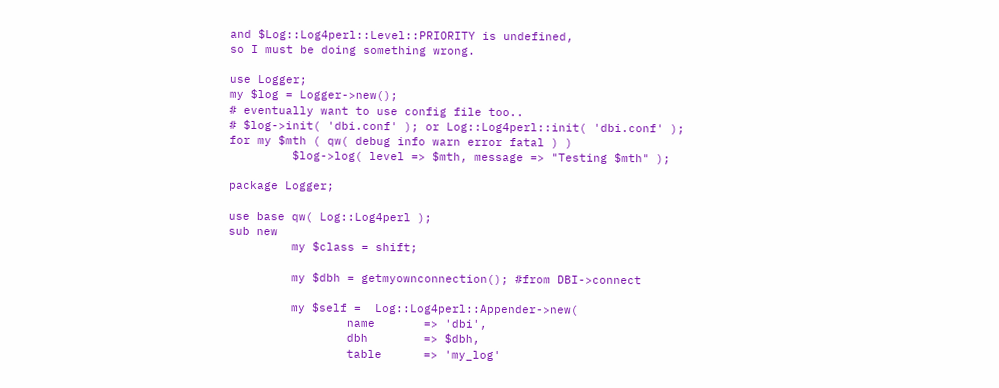and $Log::Log4perl::Level::PRIORITY is undefined,
so I must be doing something wrong.

use Logger;
my $log = Logger->new();
# eventually want to use config file too..
# $log->init( 'dbi.conf' ); or Log::Log4perl::init( 'dbi.conf' );
for my $mth ( qw( debug info warn error fatal ) )
         $log->log( level => $mth, message => "Testing $mth" );

package Logger;

use base qw( Log::Log4perl );
sub new
         my $class = shift;

         my $dbh = getmyownconnection(); #from DBI->connect

         my $self =  Log::Log4perl::Appender->new(
                 name       => 'dbi',
                 dbh        => $dbh,
                 table      => 'my_log'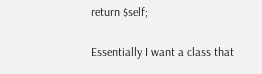return $self;

Essentially I want a class that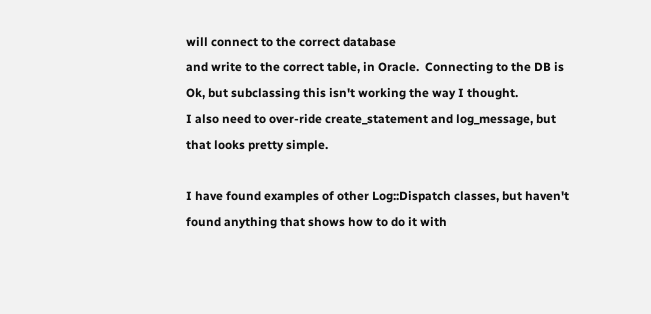will connect to the correct database
and write to the correct table, in Oracle.  Connecting to the DB is
Ok, but subclassing this isn't working the way I thought.
I also need to over-ride create_statement and log_message, but
that looks pretty simple.

I have found examples of other Log::Dispatch classes, but haven't
found anything that shows how to do it with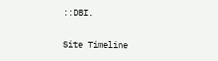::DBI.

Site Timeline